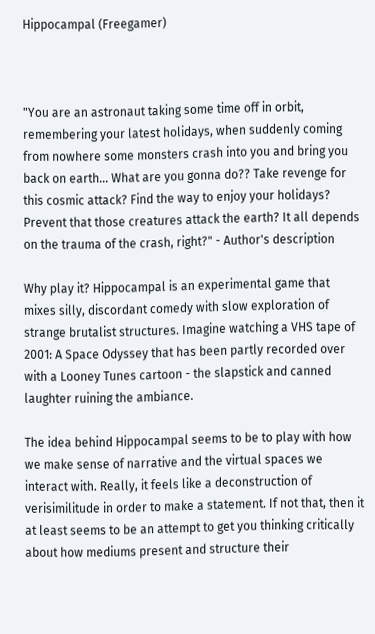Hippocampal (Freegamer)



"You are an astronaut taking some time off in orbit, remembering your latest holidays, when suddenly coming from nowhere some monsters crash into you and bring you back on earth… What are you gonna do?? Take revenge for this cosmic attack? Find the way to enjoy your holidays? Prevent that those creatures attack the earth? It all depends on the trauma of the crash, right?" - Author's description

Why play it? Hippocampal is an experimental game that mixes silly, discordant comedy with slow exploration of strange brutalist structures. Imagine watching a VHS tape of 2001: A Space Odyssey that has been partly recorded over with a Looney Tunes cartoon - the slapstick and canned laughter ruining the ambiance.

The idea behind Hippocampal seems to be to play with how we make sense of narrative and the virtual spaces we interact with. Really, it feels like a deconstruction of verisimilitude in order to make a statement. If not that, then it at least seems to be an attempt to get you thinking critically about how mediums present and structure their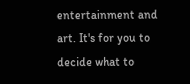entertainment and art. It's for you to decide what to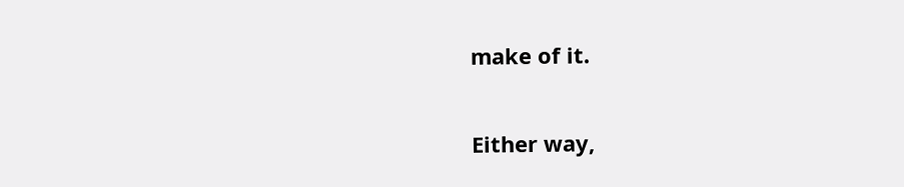make of it.

Either way,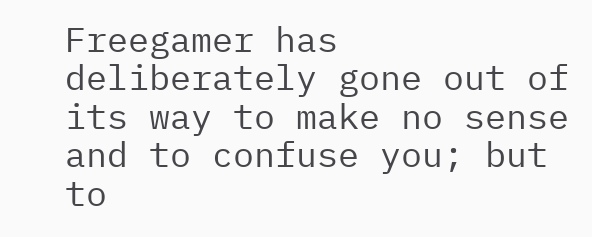Freegamer has deliberately gone out of its way to make no sense and to confuse you; but to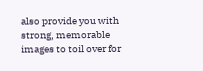also provide you with strong, memorable images to toil over for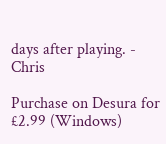days after playing. - Chris

Purchase on Desura for £2.99 (Windows)